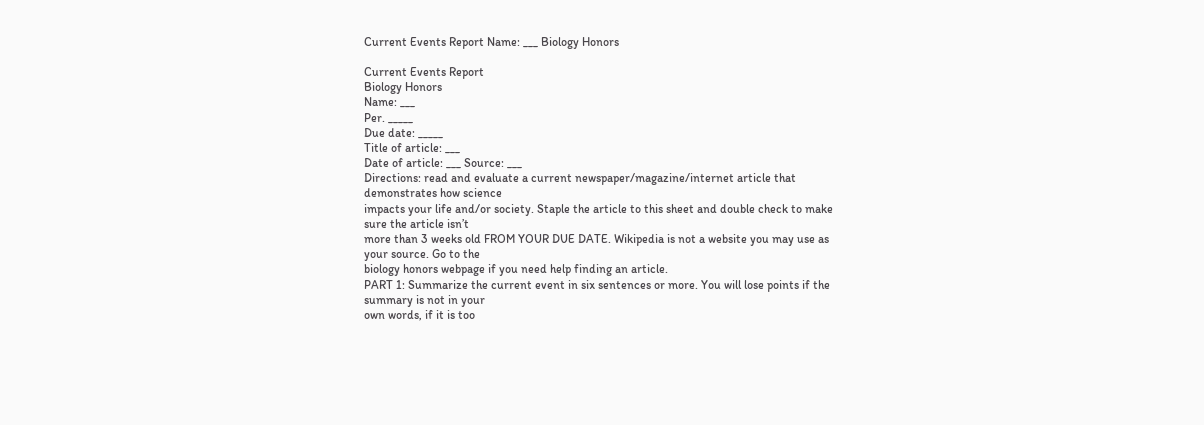Current Events Report Name: ___ Biology Honors

Current Events Report
Biology Honors
Name: ___
Per. _____
Due date: _____
Title of article: ___
Date of article: ___ Source: ___
Directions: read and evaluate a current newspaper/magazine/internet article that demonstrates how science
impacts your life and/or society. Staple the article to this sheet and double check to make sure the article isn’t
more than 3 weeks old FROM YOUR DUE DATE. Wikipedia is not a website you may use as your source. Go to the
biology honors webpage if you need help finding an article.
PART 1: Summarize the current event in six sentences or more. You will lose points if the summary is not in your
own words, if it is too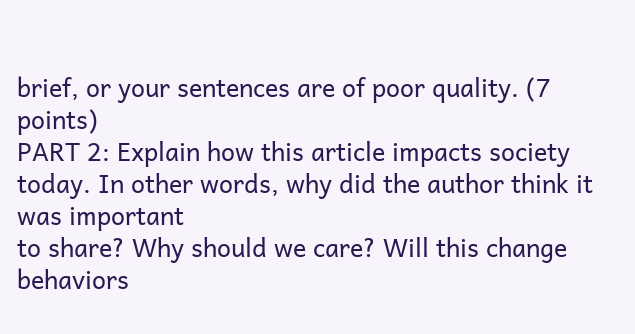brief, or your sentences are of poor quality. (7 points)
PART 2: Explain how this article impacts society today. In other words, why did the author think it was important
to share? Why should we care? Will this change behaviors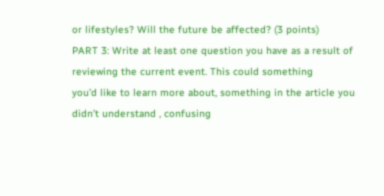or lifestyles? Will the future be affected? (3 points)
PART 3: Write at least one question you have as a result of reviewing the current event. This could something
you’d like to learn more about, something in the article you didn’t understand , confusing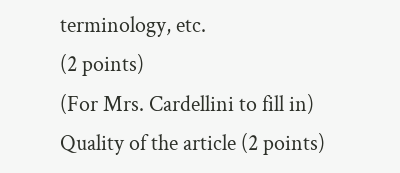terminology, etc.
(2 points)
(For Mrs. Cardellini to fill in)
Quality of the article (2 points)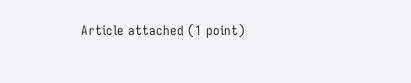Article attached (1 point)